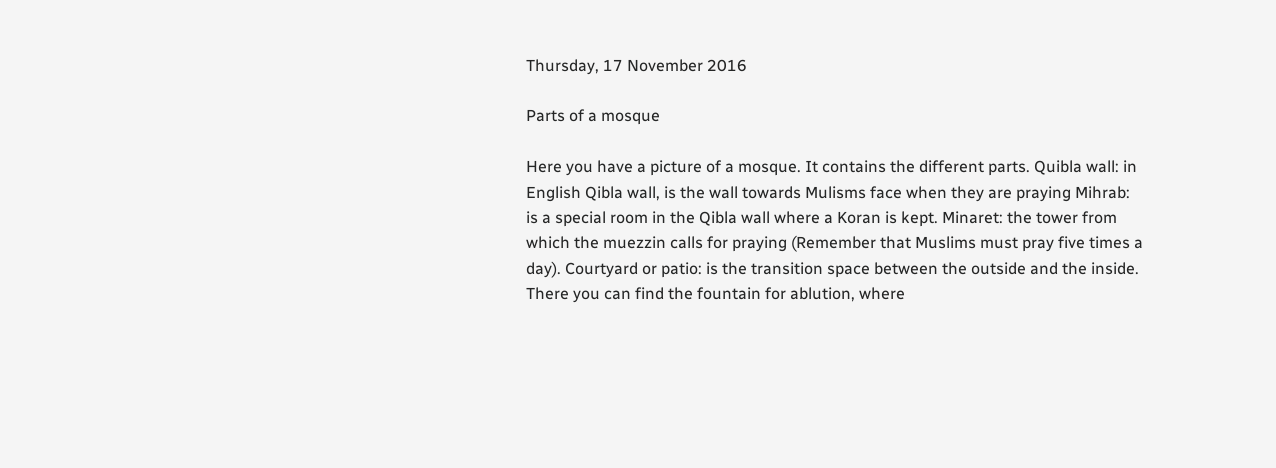Thursday, 17 November 2016

Parts of a mosque

Here you have a picture of a mosque. It contains the different parts. Quibla wall: in English Qibla wall, is the wall towards Mulisms face when they are praying Mihrab: is a special room in the Qibla wall where a Koran is kept. Minaret: the tower from which the muezzin calls for praying (Remember that Muslims must pray five times a day). Courtyard or patio: is the transition space between the outside and the inside. There you can find the fountain for ablution, where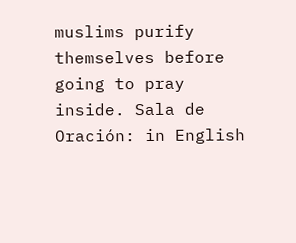muslims purify themselves before going to pray inside. Sala de Oración: in English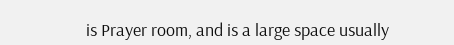is Prayer room, and is a large space usually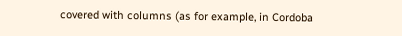covered with columns (as for example, in Cordoba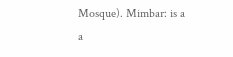Mosque). Mimbar: is a a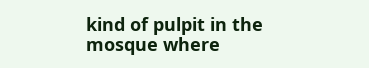kind of pulpit in the mosque where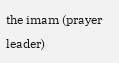the imam (prayer leader)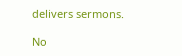delivers sermons.

No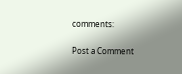comments:

Post a Comment